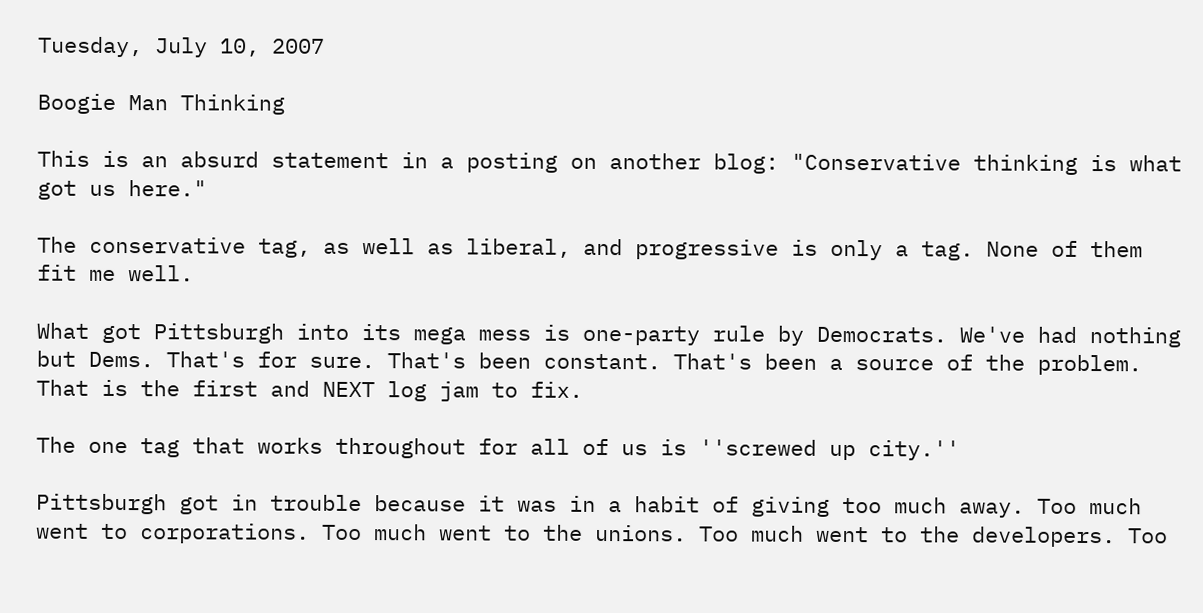Tuesday, July 10, 2007

Boogie Man Thinking

This is an absurd statement in a posting on another blog: "Conservative thinking is what got us here."

The conservative tag, as well as liberal, and progressive is only a tag. None of them fit me well.

What got Pittsburgh into its mega mess is one-party rule by Democrats. We've had nothing but Dems. That's for sure. That's been constant. That's been a source of the problem. That is the first and NEXT log jam to fix.

The one tag that works throughout for all of us is ''screwed up city.''

Pittsburgh got in trouble because it was in a habit of giving too much away. Too much went to corporations. Too much went to the unions. Too much went to the developers. Too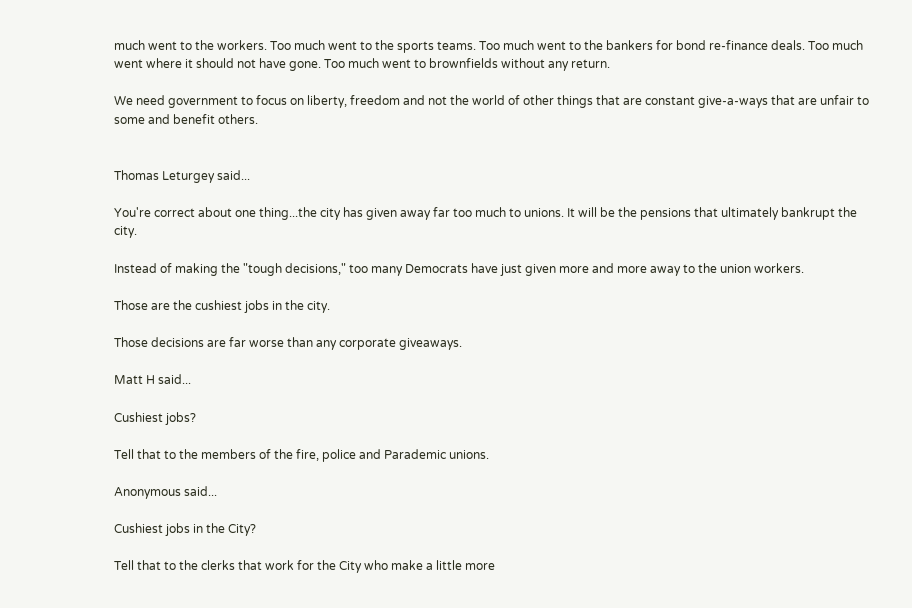much went to the workers. Too much went to the sports teams. Too much went to the bankers for bond re-finance deals. Too much went where it should not have gone. Too much went to brownfields without any return.

We need government to focus on liberty, freedom and not the world of other things that are constant give-a-ways that are unfair to some and benefit others.


Thomas Leturgey said...

You're correct about one thing...the city has given away far too much to unions. It will be the pensions that ultimately bankrupt the city.

Instead of making the "tough decisions," too many Democrats have just given more and more away to the union workers.

Those are the cushiest jobs in the city.

Those decisions are far worse than any corporate giveaways.

Matt H said...

Cushiest jobs?

Tell that to the members of the fire, police and Parademic unions.

Anonymous said...

Cushiest jobs in the City?

Tell that to the clerks that work for the City who make a little more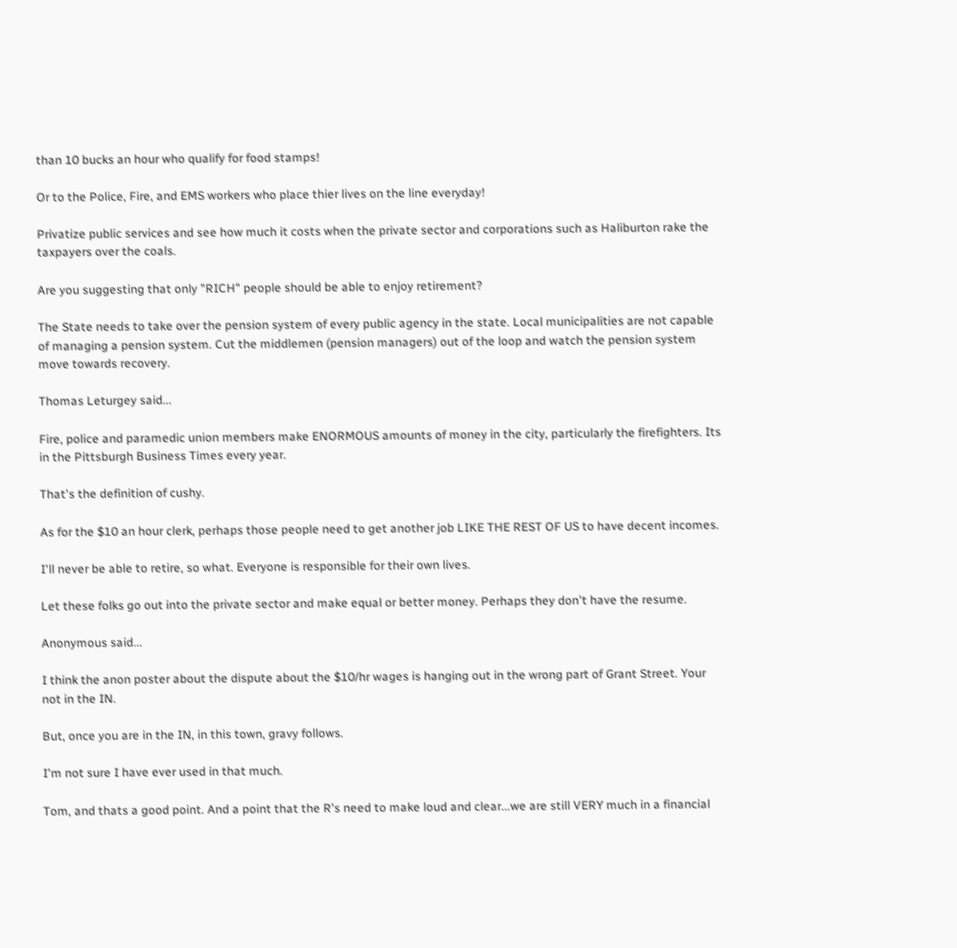than 10 bucks an hour who qualify for food stamps!

Or to the Police, Fire, and EMS workers who place thier lives on the line everyday!

Privatize public services and see how much it costs when the private sector and corporations such as Haliburton rake the taxpayers over the coals.

Are you suggesting that only "RICH" people should be able to enjoy retirement?

The State needs to take over the pension system of every public agency in the state. Local municipalities are not capable of managing a pension system. Cut the middlemen (pension managers) out of the loop and watch the pension system move towards recovery.

Thomas Leturgey said...

Fire, police and paramedic union members make ENORMOUS amounts of money in the city, particularly the firefighters. Its in the Pittsburgh Business Times every year.

That's the definition of cushy.

As for the $10 an hour clerk, perhaps those people need to get another job LIKE THE REST OF US to have decent incomes.

I'll never be able to retire, so what. Everyone is responsible for their own lives.

Let these folks go out into the private sector and make equal or better money. Perhaps they don't have the resume.

Anonymous said...

I think the anon poster about the dispute about the $10/hr wages is hanging out in the wrong part of Grant Street. Your not in the IN.

But, once you are in the IN, in this town, gravy follows.

I'm not sure I have ever used in that much.

Tom, and thats a good point. And a point that the R's need to make loud and clear...we are still VERY much in a financial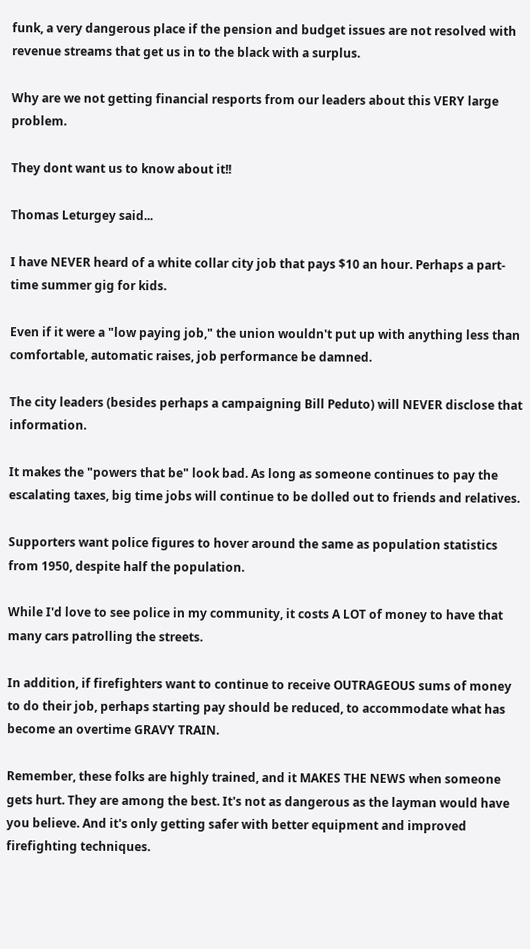funk, a very dangerous place if the pension and budget issues are not resolved with revenue streams that get us in to the black with a surplus.

Why are we not getting financial resports from our leaders about this VERY large problem.

They dont want us to know about it!!

Thomas Leturgey said...

I have NEVER heard of a white collar city job that pays $10 an hour. Perhaps a part-time summer gig for kids.

Even if it were a "low paying job," the union wouldn't put up with anything less than comfortable, automatic raises, job performance be damned.

The city leaders (besides perhaps a campaigning Bill Peduto) will NEVER disclose that information.

It makes the "powers that be" look bad. As long as someone continues to pay the escalating taxes, big time jobs will continue to be dolled out to friends and relatives.

Supporters want police figures to hover around the same as population statistics from 1950, despite half the population.

While I'd love to see police in my community, it costs A LOT of money to have that many cars patrolling the streets.

In addition, if firefighters want to continue to receive OUTRAGEOUS sums of money to do their job, perhaps starting pay should be reduced, to accommodate what has become an overtime GRAVY TRAIN.

Remember, these folks are highly trained, and it MAKES THE NEWS when someone gets hurt. They are among the best. It's not as dangerous as the layman would have you believe. And it's only getting safer with better equipment and improved firefighting techniques.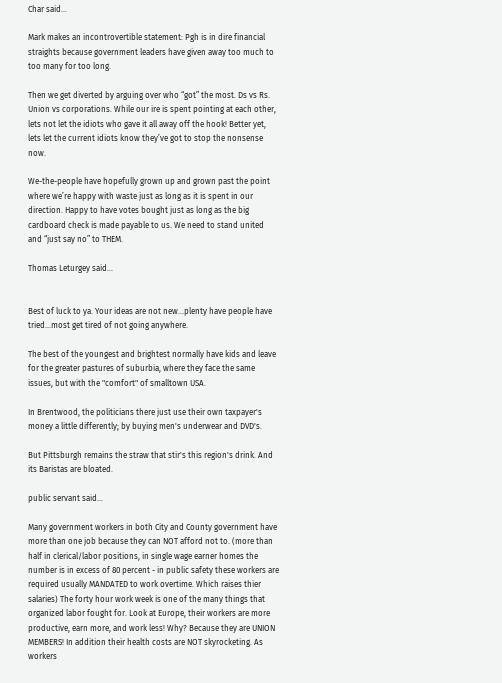Char said...

Mark makes an incontrovertible statement: Pgh is in dire financial straights because government leaders have given away too much to too many for too long.

Then we get diverted by arguing over who “got” the most. Ds vs Rs. Union vs corporations. While our ire is spent pointing at each other, lets not let the idiots who gave it all away off the hook! Better yet, lets let the current idiots know they’ve got to stop the nonsense now.

We-the-people have hopefully grown up and grown past the point where we’re happy with waste just as long as it is spent in our direction. Happy to have votes bought just as long as the big cardboard check is made payable to us. We need to stand united and “just say no” to THEM.

Thomas Leturgey said...


Best of luck to ya. Your ideas are not new...plenty have people have tried...most get tired of not going anywhere.

The best of the youngest and brightest normally have kids and leave for the greater pastures of suburbia, where they face the same issues, but with the "comfort" of smalltown USA.

In Brentwood, the politicians there just use their own taxpayer's money a little differently; by buying men's underwear and DVD's.

But Pittsburgh remains the straw that stir's this region's drink. And its Baristas are bloated.

public servant said...

Many government workers in both City and County government have more than one job because they can NOT afford not to. (more than half in clerical/labor positions, in single wage earner homes the number is in excess of 80 percent - in public safety these workers are required usually MANDATED to work overtime. Which raises thier salaries) The forty hour work week is one of the many things that organized labor fought for. Look at Europe, their workers are more productive, earn more, and work less! Why? Because they are UNION MEMBERS! In addition their health costs are NOT skyrocketing. As workers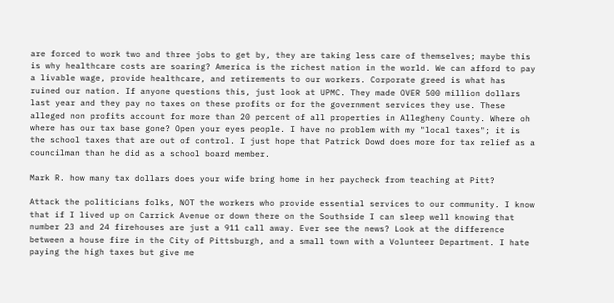are forced to work two and three jobs to get by, they are taking less care of themselves; maybe this is why healthcare costs are soaring? America is the richest nation in the world. We can afford to pay a livable wage, provide healthcare, and retirements to our workers. Corporate greed is what has ruined our nation. If anyone questions this, just look at UPMC. They made OVER 500 million dollars last year and they pay no taxes on these profits or for the government services they use. These alleged non profits account for more than 20 percent of all properties in Allegheny County. Where oh where has our tax base gone? Open your eyes people. I have no problem with my "local taxes"; it is the school taxes that are out of control. I just hope that Patrick Dowd does more for tax relief as a councilman than he did as a school board member.

Mark R. how many tax dollars does your wife bring home in her paycheck from teaching at Pitt?

Attack the politicians folks, NOT the workers who provide essential services to our community. I know that if I lived up on Carrick Avenue or down there on the Southside I can sleep well knowing that number 23 and 24 firehouses are just a 911 call away. Ever see the news? Look at the difference between a house fire in the City of Pittsburgh, and a small town with a Volunteer Department. I hate paying the high taxes but give me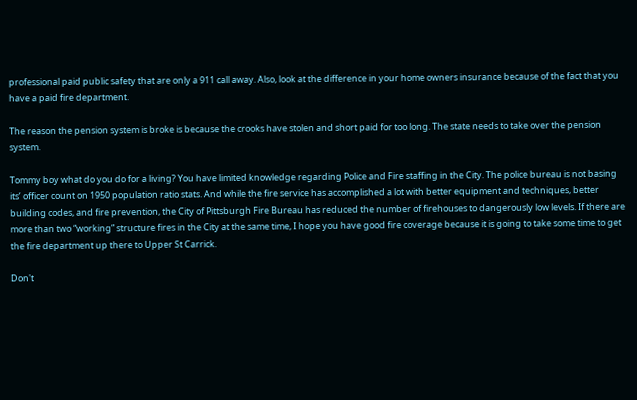professional paid public safety that are only a 911 call away. Also, look at the difference in your home owners insurance because of the fact that you have a paid fire department.

The reason the pension system is broke is because the crooks have stolen and short paid for too long. The state needs to take over the pension system.

Tommy boy what do you do for a living? You have limited knowledge regarding Police and Fire staffing in the City. The police bureau is not basing its’ officer count on 1950 population ratio stats. And while the fire service has accomplished a lot with better equipment and techniques, better building codes, and fire prevention, the City of Pittsburgh Fire Bureau has reduced the number of firehouses to dangerously low levels. If there are more than two “working” structure fires in the City at the same time, I hope you have good fire coverage because it is going to take some time to get the fire department up there to Upper St Carrick.

Don't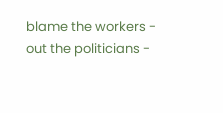blame the workers - out the politicians -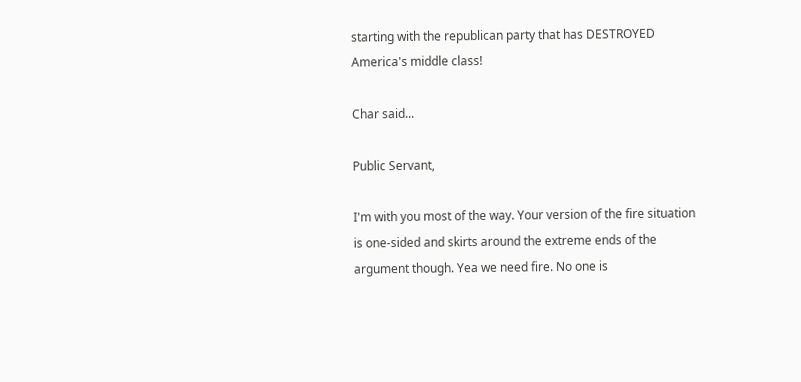starting with the republican party that has DESTROYED America's middle class!

Char said...

Public Servant,

I'm with you most of the way. Your version of the fire situation is one-sided and skirts around the extreme ends of the argument though. Yea we need fire. No one is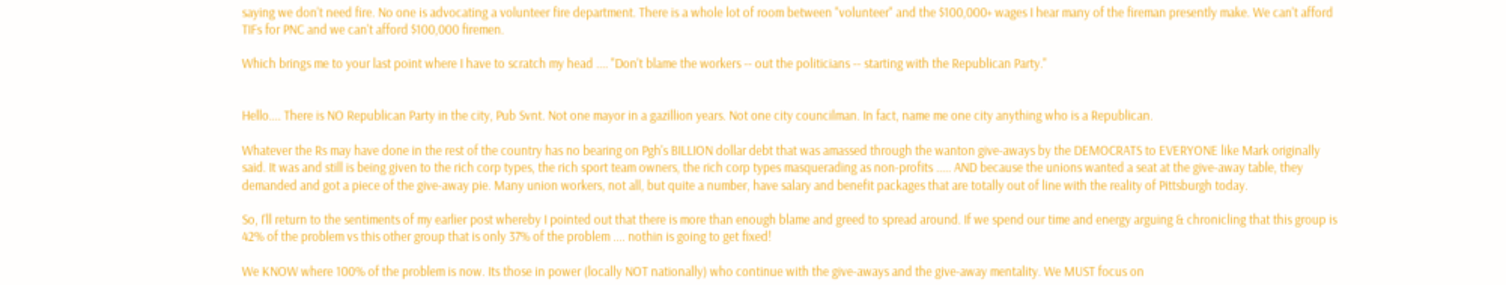saying we don't need fire. No one is advocating a volunteer fire department. There is a whole lot of room between "volunteer" and the $100,000+ wages I hear many of the fireman presently make. We can't afford TIFs for PNC and we can't afford $100,000 firemen.

Which brings me to your last point where I have to scratch my head .... "Don't blame the workers -- out the politicians -- starting with the Republican Party."


Hello.... There is NO Republican Party in the city, Pub Svnt. Not one mayor in a gazillion years. Not one city councilman. In fact, name me one city anything who is a Republican.

Whatever the Rs may have done in the rest of the country has no bearing on Pgh's BILLION dollar debt that was amassed through the wanton give-aways by the DEMOCRATS to EVERYONE like Mark originally said. It was and still is being given to the rich corp types, the rich sport team owners, the rich corp types masquerading as non-profits ..... AND because the unions wanted a seat at the give-away table, they demanded and got a piece of the give-away pie. Many union workers, not all, but quite a number, have salary and benefit packages that are totally out of line with the reality of Pittsburgh today.

So, I'll return to the sentiments of my earlier post whereby I pointed out that there is more than enough blame and greed to spread around. If we spend our time and energy arguing & chronicling that this group is 42% of the problem vs this other group that is only 37% of the problem .... nothin is going to get fixed!

We KNOW where 100% of the problem is now. Its those in power (locally NOT nationally) who continue with the give-aways and the give-away mentality. We MUST focus on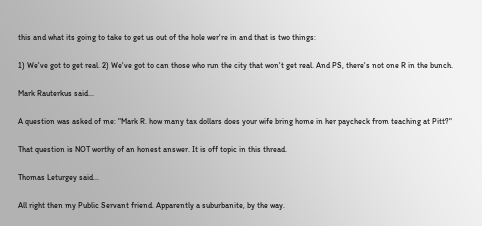this and what its going to take to get us out of the hole wer're in and that is two things:

1) We've got to get real. 2) We've got to can those who run the city that won't get real. And PS, there's not one R in the bunch.

Mark Rauterkus said...

A question was asked of me: "Mark R. how many tax dollars does your wife bring home in her paycheck from teaching at Pitt?"

That question is NOT worthy of an honest answer. It is off topic in this thread.

Thomas Leturgey said...

All right then my Public Servant friend. Apparently a suburbanite, by the way.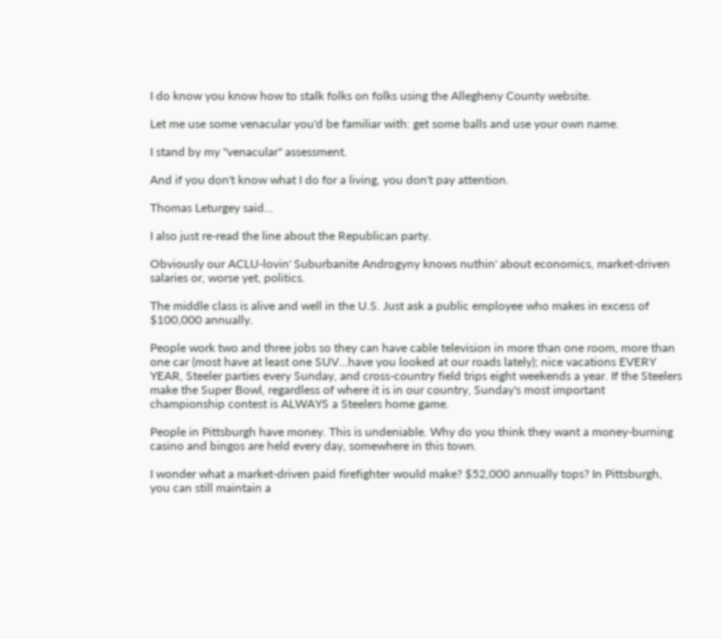I do know you know how to stalk folks on folks using the Allegheny County website.

Let me use some venacular you'd be familiar with: get some balls and use your own name.

I stand by my "venacular" assessment.

And if you don't know what I do for a living, you don't pay attention.

Thomas Leturgey said...

I also just re-read the line about the Republican party.

Obviously our ACLU-lovin' Suburbanite Androgyny knows nuthin' about economics, market-driven salaries or, worse yet, politics.

The middle class is alive and well in the U.S. Just ask a public employee who makes in excess of $100,000 annually.

People work two and three jobs so they can have cable television in more than one room, more than one car (most have at least one SUV...have you looked at our roads lately); nice vacations EVERY YEAR, Steeler parties every Sunday, and cross-country field trips eight weekends a year. If the Steelers make the Super Bowl, regardless of where it is in our country, Sunday's most important championship contest is ALWAYS a Steelers home game.

People in Pittsburgh have money. This is undeniable. Why do you think they want a money-burning casino and bingos are held every day, somewhere in this town.

I wonder what a market-driven paid firefighter would make? $52,000 annually tops? In Pittsburgh, you can still maintain a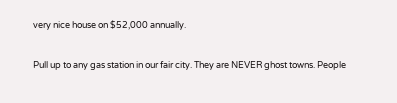very nice house on $52,000 annually.

Pull up to any gas station in our fair city. They are NEVER ghost towns. People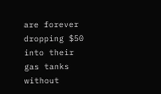are forever dropping $50 into their gas tanks without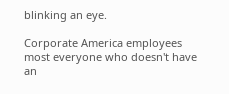blinking an eye.

Corporate America employees most everyone who doesn't have an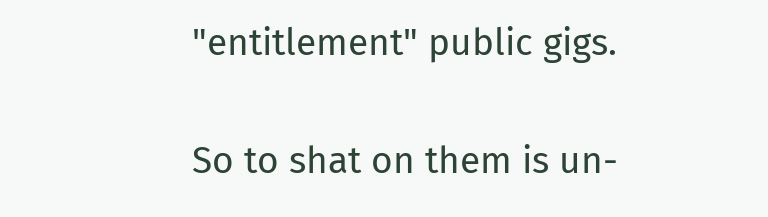"entitlement" public gigs.

So to shat on them is un-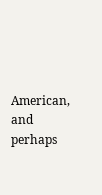American, and perhaps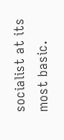socialist at its most basic.